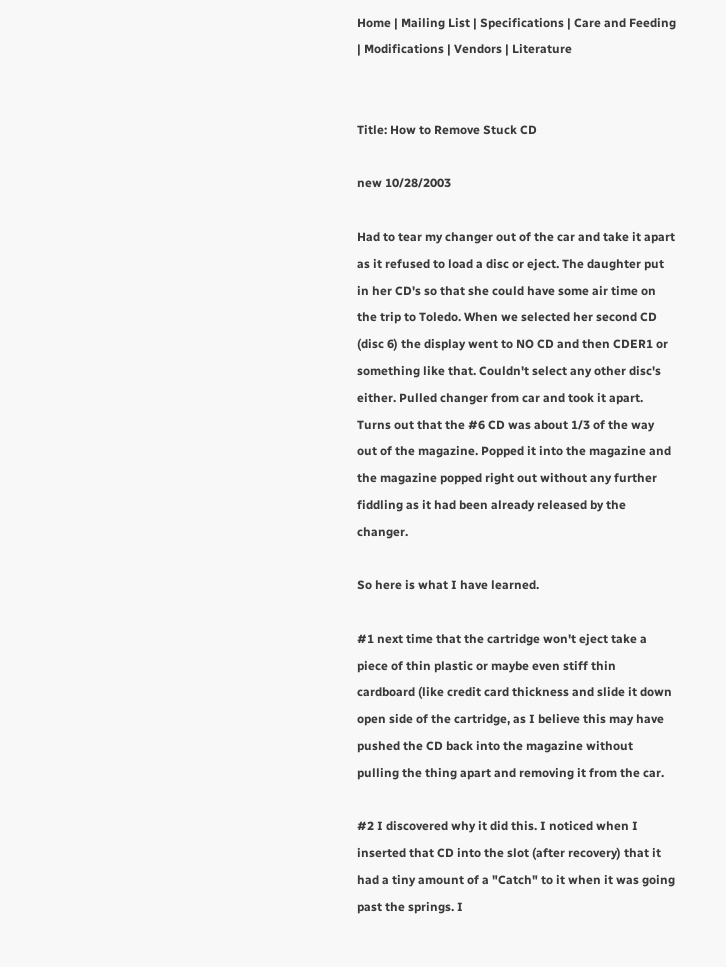Home | Mailing List | Specifications | Care and Feeding | Modifications | Vendors | Literature


Title: How to Remove Stuck CD

new 10/28/2003

Had to tear my changer out of the car and take it apart as it refused to load a disc or eject. The daughter put in her CD's so that she could have some air time on the trip to Toledo. When we selected her second CD (disc 6) the display went to NO CD and then CDER1 or something like that. Couldn't select any other disc's either. Pulled changer from car and took it apart. Turns out that the #6 CD was about 1/3 of the way out of the magazine. Popped it into the magazine and the magazine popped right out without any further fiddling as it had been already released by the changer.

So here is what I have learned.

#1 next time that the cartridge won't eject take a piece of thin plastic or maybe even stiff thin cardboard (like credit card thickness and slide it down open side of the cartridge, as I believe this may have pushed the CD back into the magazine without pulling the thing apart and removing it from the car.

#2 I discovered why it did this. I noticed when I inserted that CD into the slot (after recovery) that it had a tiny amount of a "Catch" to it when it was going past the springs. I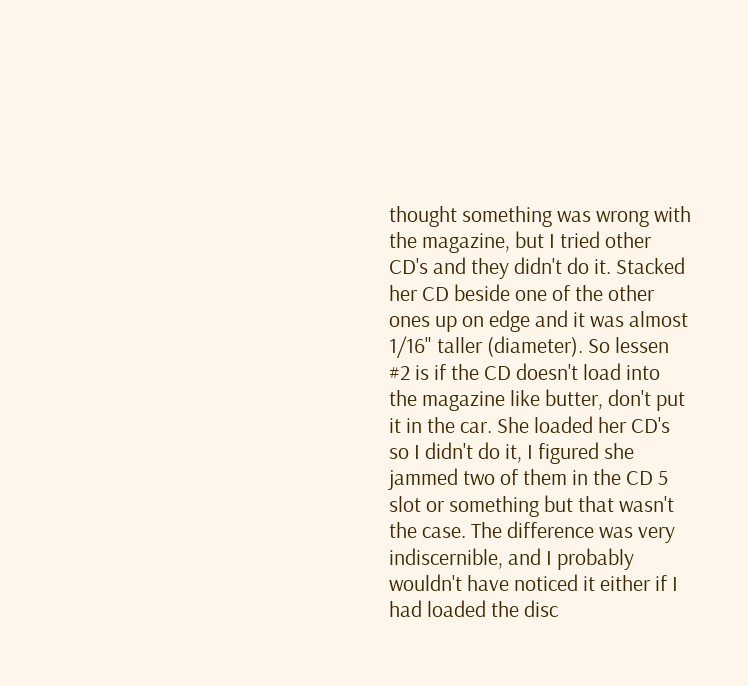thought something was wrong with the magazine, but I tried other CD's and they didn't do it. Stacked her CD beside one of the other ones up on edge and it was almost 1/16" taller (diameter). So lessen #2 is if the CD doesn't load into the magazine like butter, don't put it in the car. She loaded her CD's so I didn't do it, I figured she jammed two of them in the CD 5 slot or something but that wasn't the case. The difference was very indiscernible, and I probably wouldn't have noticed it either if I had loaded the disc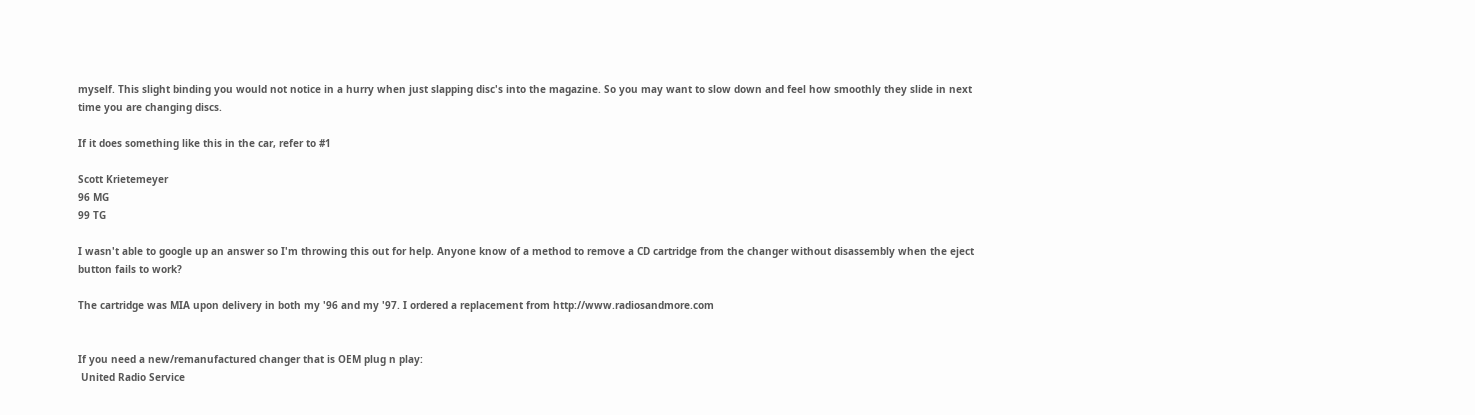myself. This slight binding you would not notice in a hurry when just slapping disc's into the magazine. So you may want to slow down and feel how smoothly they slide in next time you are changing discs.

If it does something like this in the car, refer to #1

Scott Krietemeyer
96 MG
99 TG

I wasn't able to google up an answer so I'm throwing this out for help. Anyone know of a method to remove a CD cartridge from the changer without disassembly when the eject button fails to work?

The cartridge was MIA upon delivery in both my '96 and my '97. I ordered a replacement from http://www.radiosandmore.com


If you need a new/remanufactured changer that is OEM plug n play:
 United Radio Service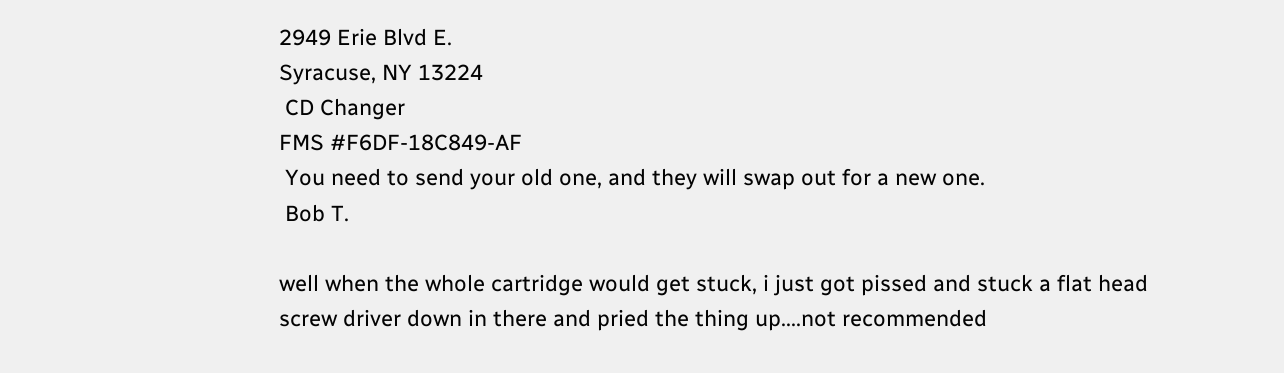2949 Erie Blvd E.
Syracuse, NY 13224
 CD Changer
FMS #F6DF-18C849-AF
 You need to send your old one, and they will swap out for a new one.
 Bob T.

well when the whole cartridge would get stuck, i just got pissed and stuck a flat head screw driver down in there and pried the thing up....not recommended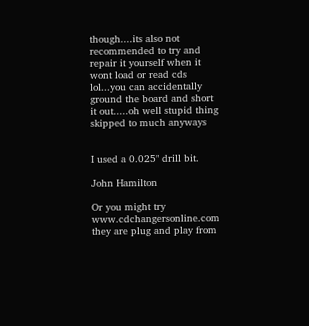though....its also not recommended to try and repair it yourself when it wont load or read cds lol...you can accidentally ground the board and short it out.....oh well stupid thing skipped to much anyways


I used a 0.025" drill bit.

John Hamilton

Or you might try www.cdchangersonline.com they are plug and play from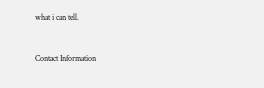what i can tell.


Contact Information